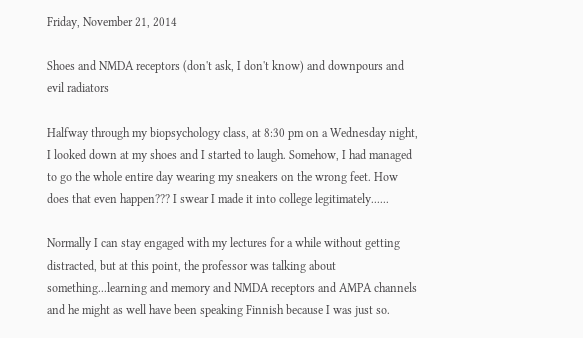Friday, November 21, 2014

Shoes and NMDA receptors (don't ask, I don't know) and downpours and evil radiators

Halfway through my biopsychology class, at 8:30 pm on a Wednesday night, I looked down at my shoes and I started to laugh. Somehow, I had managed to go the whole entire day wearing my sneakers on the wrong feet. How does that even happen??? I swear I made it into college legitimately......

Normally I can stay engaged with my lectures for a while without getting distracted, but at this point, the professor was talking about something...learning and memory and NMDA receptors and AMPA channels and he might as well have been speaking Finnish because I was just so.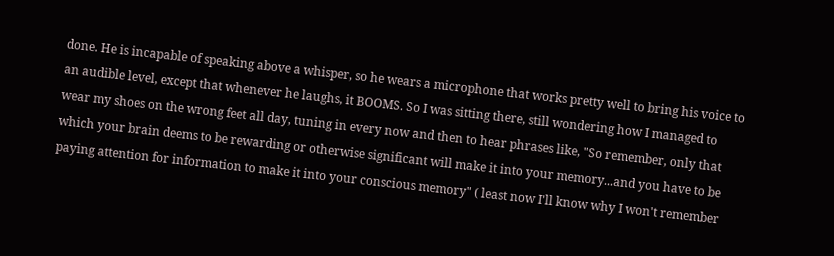done. He is incapable of speaking above a whisper, so he wears a microphone that works pretty well to bring his voice to an audible level, except that whenever he laughs, it BOOMS. So I was sitting there, still wondering how I managed to wear my shoes on the wrong feet all day, tuning in every now and then to hear phrases like, "So remember, only that which your brain deems to be rewarding or otherwise significant will make it into your memory...and you have to be paying attention for information to make it into your conscious memory" ( least now I'll know why I won't remember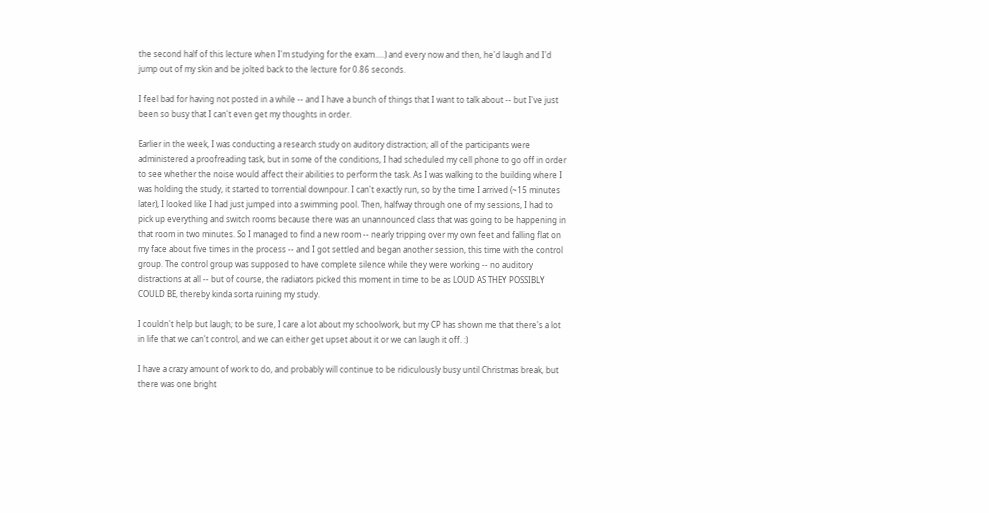the second half of this lecture when I'm studying for the exam.....) and every now and then, he'd laugh and I'd jump out of my skin and be jolted back to the lecture for 0.86 seconds.

I feel bad for having not posted in a while -- and I have a bunch of things that I want to talk about -- but I've just been so busy that I can't even get my thoughts in order.

Earlier in the week, I was conducting a research study on auditory distraction; all of the participants were administered a proofreading task, but in some of the conditions, I had scheduled my cell phone to go off in order to see whether the noise would affect their abilities to perform the task. As I was walking to the building where I was holding the study, it started to torrential downpour. I can't exactly run, so by the time I arrived (~15 minutes later), I looked like I had just jumped into a swimming pool. Then, halfway through one of my sessions, I had to pick up everything and switch rooms because there was an unannounced class that was going to be happening in that room in two minutes. So I managed to find a new room -- nearly tripping over my own feet and falling flat on my face about five times in the process -- and I got settled and began another session, this time with the control group. The control group was supposed to have complete silence while they were working -- no auditory distractions at all -- but of course, the radiators picked this moment in time to be as LOUD AS THEY POSSIBLY COULD BE, thereby kinda sorta ruining my study.

I couldn't help but laugh; to be sure, I care a lot about my schoolwork, but my CP has shown me that there's a lot in life that we can't control, and we can either get upset about it or we can laugh it off. :)

I have a crazy amount of work to do, and probably will continue to be ridiculously busy until Christmas break, but there was one bright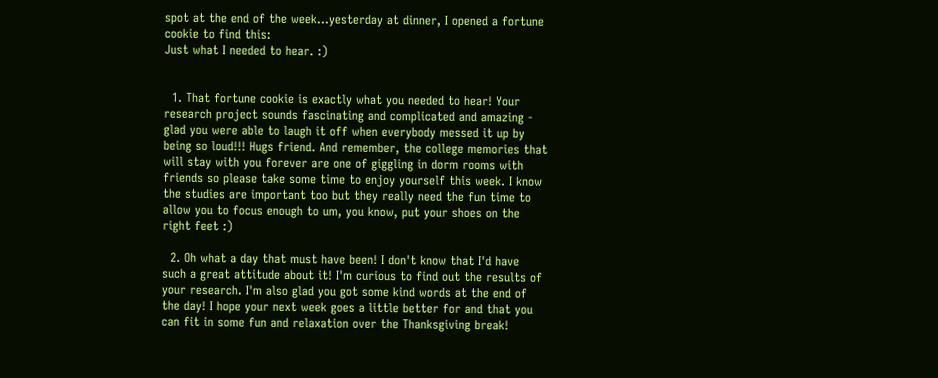spot at the end of the week...yesterday at dinner, I opened a fortune cookie to find this:
Just what I needed to hear. :)


  1. That fortune cookie is exactly what you needed to hear! Your research project sounds fascinating and complicated and amazing - glad you were able to laugh it off when everybody messed it up by being so loud!!! Hugs friend. And remember, the college memories that will stay with you forever are one of giggling in dorm rooms with friends so please take some time to enjoy yourself this week. I know the studies are important too but they really need the fun time to allow you to focus enough to um, you know, put your shoes on the right feet :)

  2. Oh what a day that must have been! I don't know that I'd have such a great attitude about it! I'm curious to find out the results of your research. I'm also glad you got some kind words at the end of the day! I hope your next week goes a little better for and that you can fit in some fun and relaxation over the Thanksgiving break!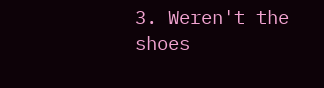3. Weren't the shoes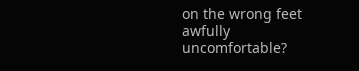on the wrong feet awfully uncomfortable?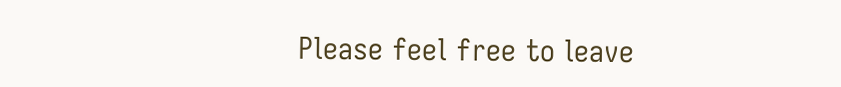Please feel free to leave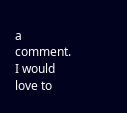a comment. I would love to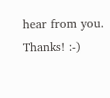hear from you. Thanks! :-)